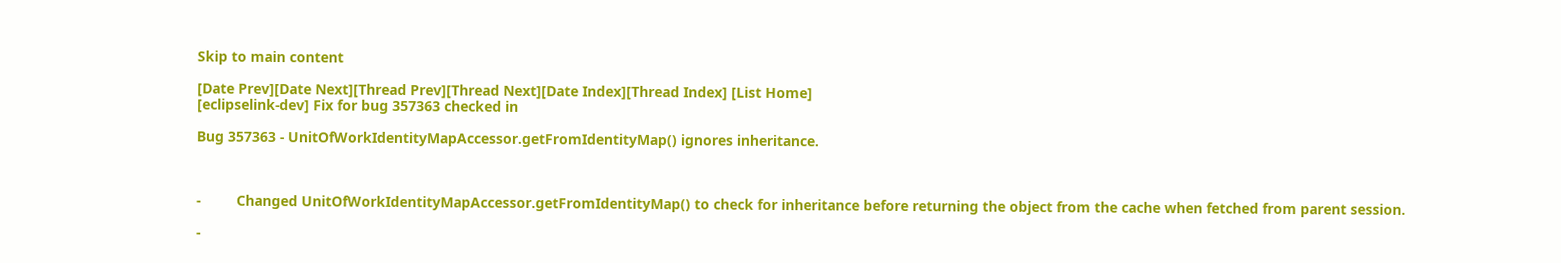Skip to main content

[Date Prev][Date Next][Thread Prev][Thread Next][Date Index][Thread Index] [List Home]
[eclipselink-dev] Fix for bug 357363 checked in

Bug 357363 - UnitOfWorkIdentityMapAccessor.getFromIdentityMap() ignores inheritance.



-         Changed UnitOfWorkIdentityMapAccessor.getFromIdentityMap() to check for inheritance before returning the object from the cache when fetched from parent session.

-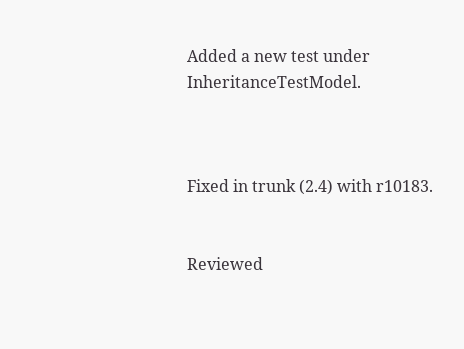Added a new test under InheritanceTestModel.



Fixed in trunk (2.4) with r10183.


Reviewed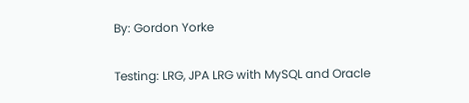By: Gordon Yorke

Testing: LRG, JPA LRG with MySQL and Oracle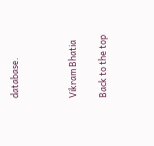database.



Vikram Bhatia

Back to the top